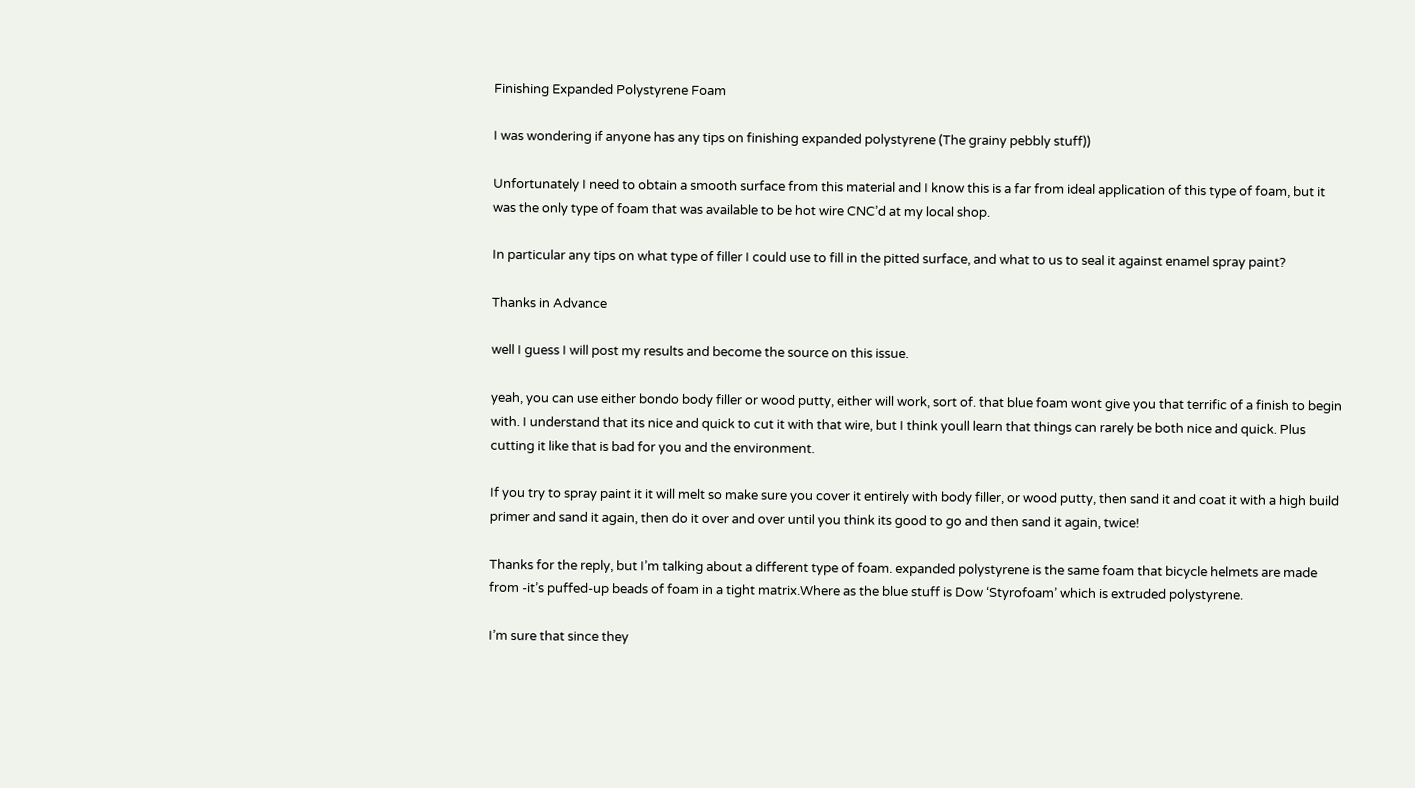Finishing Expanded Polystyrene Foam

I was wondering if anyone has any tips on finishing expanded polystyrene (The grainy pebbly stuff))

Unfortunately I need to obtain a smooth surface from this material and I know this is a far from ideal application of this type of foam, but it was the only type of foam that was available to be hot wire CNC’d at my local shop.

In particular any tips on what type of filler I could use to fill in the pitted surface, and what to us to seal it against enamel spray paint?

Thanks in Advance

well I guess I will post my results and become the source on this issue.

yeah, you can use either bondo body filler or wood putty, either will work, sort of. that blue foam wont give you that terrific of a finish to begin with. I understand that its nice and quick to cut it with that wire, but I think youll learn that things can rarely be both nice and quick. Plus cutting it like that is bad for you and the environment.

If you try to spray paint it it will melt so make sure you cover it entirely with body filler, or wood putty, then sand it and coat it with a high build primer and sand it again, then do it over and over until you think its good to go and then sand it again, twice!

Thanks for the reply, but I’m talking about a different type of foam. expanded polystyrene is the same foam that bicycle helmets are made from -it’s puffed-up beads of foam in a tight matrix.Where as the blue stuff is Dow ‘Styrofoam’ which is extruded polystyrene.

I’m sure that since they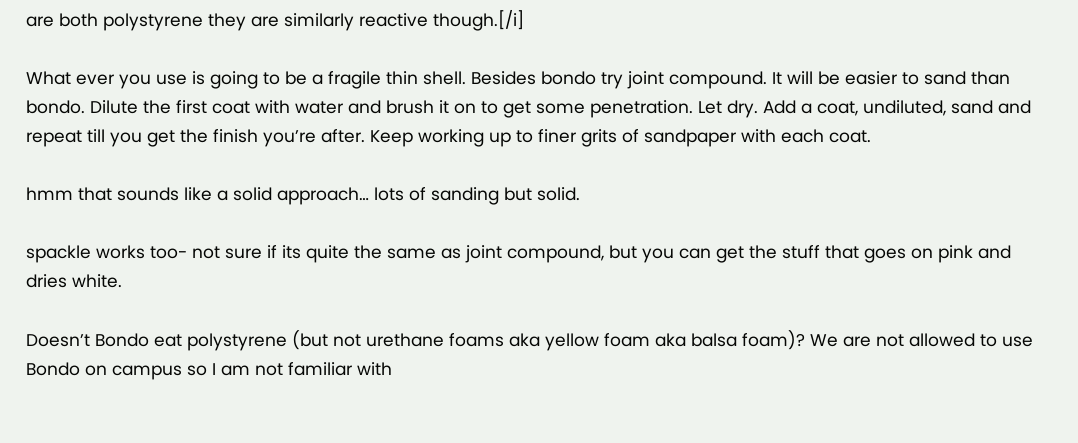are both polystyrene they are similarly reactive though.[/i]

What ever you use is going to be a fragile thin shell. Besides bondo try joint compound. It will be easier to sand than bondo. Dilute the first coat with water and brush it on to get some penetration. Let dry. Add a coat, undiluted, sand and repeat till you get the finish you’re after. Keep working up to finer grits of sandpaper with each coat.

hmm that sounds like a solid approach… lots of sanding but solid.

spackle works too- not sure if its quite the same as joint compound, but you can get the stuff that goes on pink and dries white.

Doesn’t Bondo eat polystyrene (but not urethane foams aka yellow foam aka balsa foam)? We are not allowed to use Bondo on campus so I am not familiar with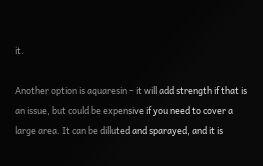it.

Another option is aquaresin – it will add strength if that is an issue, but could be expensive if you need to cover a large area. It can be dilluted and sparayed, and it is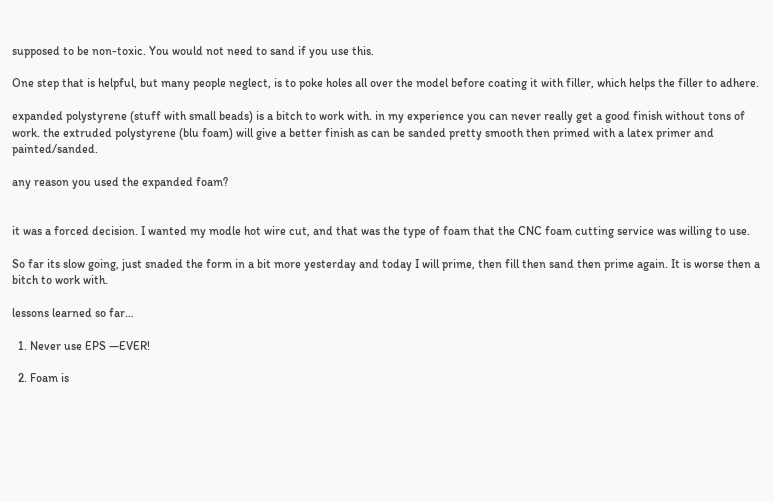supposed to be non-toxic. You would not need to sand if you use this.

One step that is helpful, but many people neglect, is to poke holes all over the model before coating it with filler, which helps the filler to adhere.

expanded polystyrene (stuff with small beads) is a bitch to work with. in my experience you can never really get a good finish without tons of work. the extruded polystyrene (blu foam) will give a better finish as can be sanded pretty smooth then primed with a latex primer and painted/sanded.

any reason you used the expanded foam?


it was a forced decision. I wanted my modle hot wire cut, and that was the type of foam that the CNC foam cutting service was willing to use.

So far its slow going, just snaded the form in a bit more yesterday and today I will prime, then fill then sand then prime again. It is worse then a bitch to work with.

lessons learned so far…

  1. Never use EPS —EVER!

  2. Foam is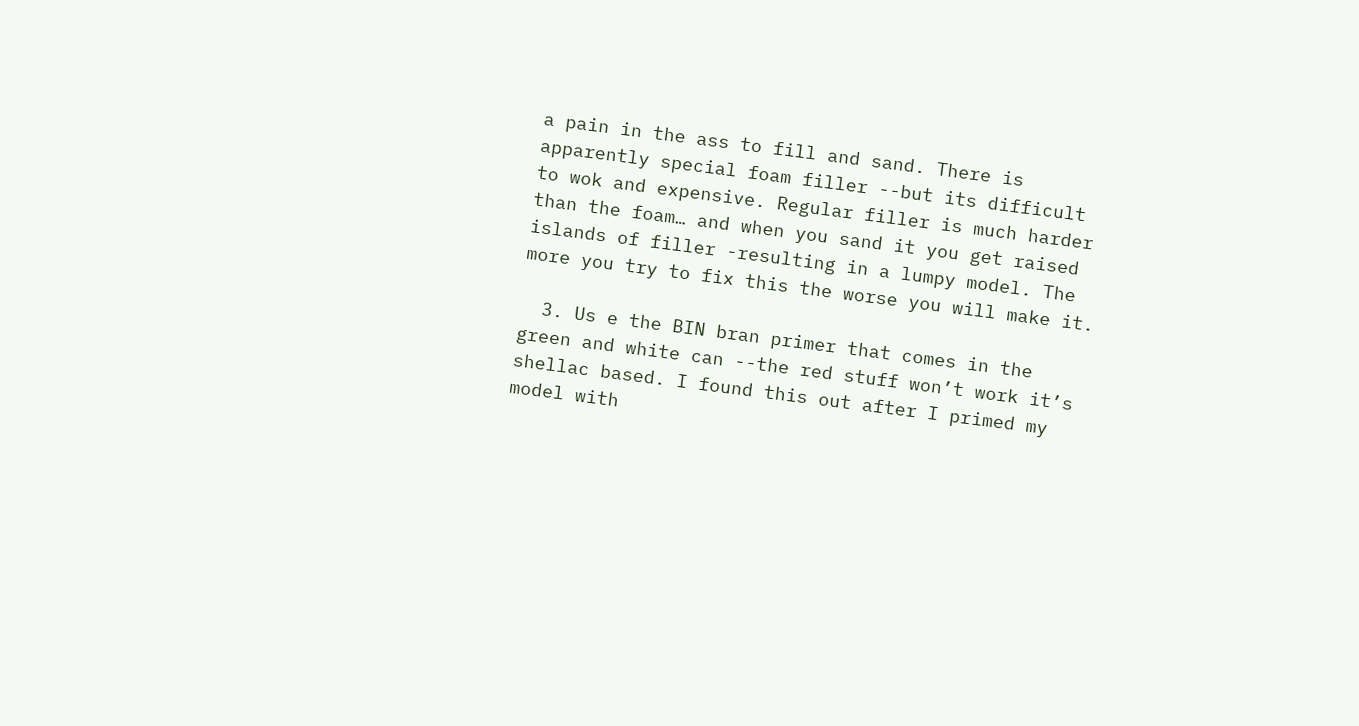a pain in the ass to fill and sand. There is apparently special foam filler --but its difficult to wok and expensive. Regular filler is much harder than the foam… and when you sand it you get raised islands of filler -resulting in a lumpy model. The more you try to fix this the worse you will make it.

  3. Us e the BIN bran primer that comes in the green and white can --the red stuff won’t work it’s shellac based. I found this out after I primed my model with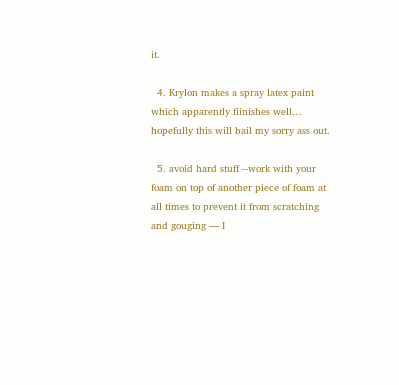it.

  4. Krylon makes a spray latex paint which apparently fiinishes well… hopefully this will bail my sorry ass out.

  5. avoid hard stuff --work with your foam on top of another piece of foam at all times to prevent it from scratching and gouging — I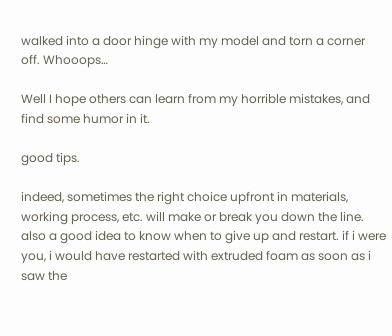walked into a door hinge with my model and torn a corner off. Whooops…

Well I hope others can learn from my horrible mistakes, and find some humor in it.

good tips.

indeed, sometimes the right choice upfront in materials, working process, etc. will make or break you down the line. also a good idea to know when to give up and restart. if i were you, i would have restarted with extruded foam as soon as i saw the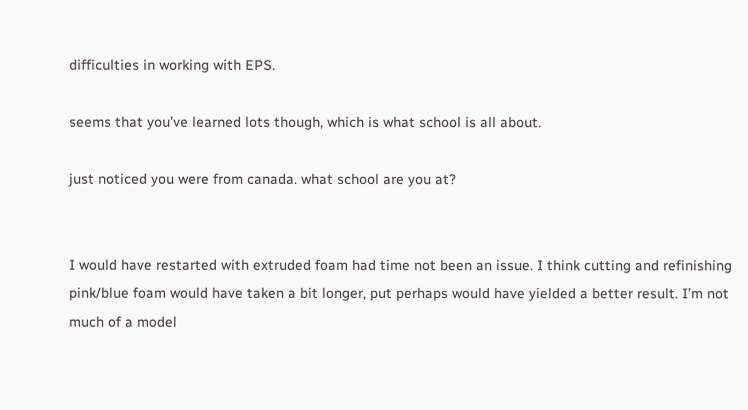difficulties in working with EPS.

seems that you’ve learned lots though, which is what school is all about.

just noticed you were from canada. what school are you at?


I would have restarted with extruded foam had time not been an issue. I think cutting and refinishing pink/blue foam would have taken a bit longer, put perhaps would have yielded a better result. I’m not much of a model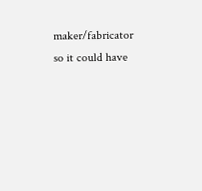maker/fabricator so it could have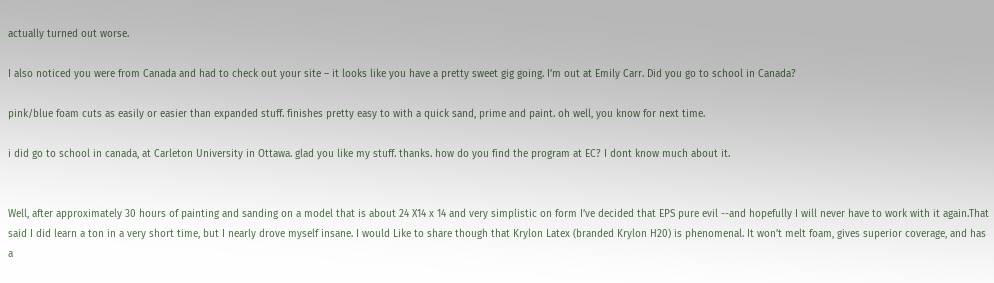actually turned out worse.

I also noticed you were from Canada and had to check out your site – it looks like you have a pretty sweet gig going. I’m out at Emily Carr. Did you go to school in Canada?

pink/blue foam cuts as easily or easier than expanded stuff. finishes pretty easy to with a quick sand, prime and paint. oh well, you know for next time.

i did go to school in canada, at Carleton University in Ottawa. glad you like my stuff. thanks. how do you find the program at EC? I dont know much about it.


Well, after approximately 30 hours of painting and sanding on a model that is about 24 X14 x 14 and very simplistic on form I’ve decided that EPS pure evil --and hopefully I will never have to work with it again.That said I did learn a ton in a very short time, but I nearly drove myself insane. I would Like to share though that Krylon Latex (branded Krylon H20) is phenomenal. It won’t melt foam, gives superior coverage, and has a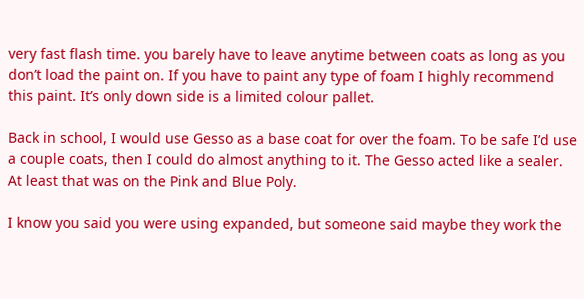very fast flash time. you barely have to leave anytime between coats as long as you don’t load the paint on. If you have to paint any type of foam I highly recommend this paint. It’s only down side is a limited colour pallet.

Back in school, I would use Gesso as a base coat for over the foam. To be safe I’d use a couple coats, then I could do almost anything to it. The Gesso acted like a sealer. At least that was on the Pink and Blue Poly.

I know you said you were using expanded, but someone said maybe they work the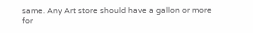same. Any Art store should have a gallon or more for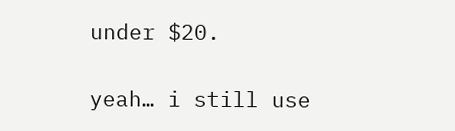under $20.

yeah… i still use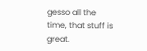gesso all the time, that stuff is great.